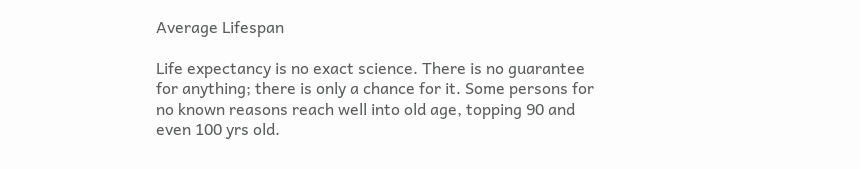Average Lifespan

Life expectancy is no exact science. There is no guarantee for anything; there is only a chance for it. Some persons for no known reasons reach well into old age, topping 90 and even 100 yrs old.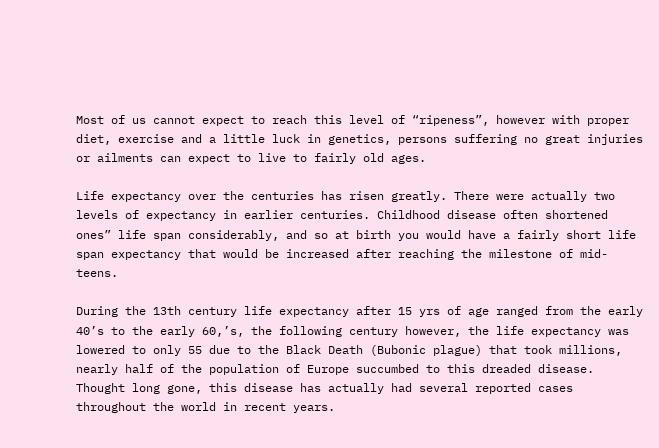Most of us cannot expect to reach this level of “ripeness”, however with proper diet, exercise and a little luck in genetics, persons suffering no great injuries or ailments can expect to live to fairly old ages.

Life expectancy over the centuries has risen greatly. There were actually two levels of expectancy in earlier centuries. Childhood disease often shortened ones” life span considerably, and so at birth you would have a fairly short life span expectancy that would be increased after reaching the milestone of mid-teens.

During the 13th century life expectancy after 15 yrs of age ranged from the early 40’s to the early 60,’s, the following century however, the life expectancy was lowered to only 55 due to the Black Death (Bubonic plague) that took millions, nearly half of the population of Europe succumbed to this dreaded disease. Thought long gone, this disease has actually had several reported cases throughout the world in recent years.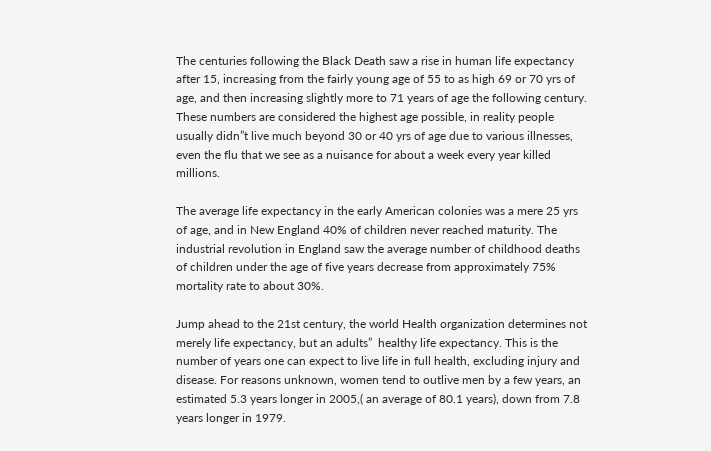The centuries following the Black Death saw a rise in human life expectancy after 15, increasing from the fairly young age of 55 to as high 69 or 70 yrs of age, and then increasing slightly more to 71 years of age the following century. These numbers are considered the highest age possible, in reality people usually didn”t live much beyond 30 or 40 yrs of age due to various illnesses, even the flu that we see as a nuisance for about a week every year killed millions.

The average life expectancy in the early American colonies was a mere 25 yrs of age, and in New England 40% of children never reached maturity. The industrial revolution in England saw the average number of childhood deaths of children under the age of five years decrease from approximately 75% mortality rate to about 30%.

Jump ahead to the 21st century, the world Health organization determines not merely life expectancy, but an adults”  healthy life expectancy. This is the number of years one can expect to live life in full health, excluding injury and disease. For reasons unknown, women tend to outlive men by a few years, an estimated 5.3 years longer in 2005,( an average of 80.1 years), down from 7.8 years longer in 1979.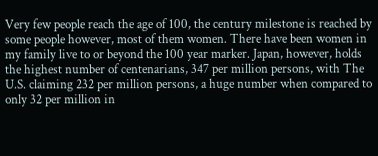Very few people reach the age of 100, the century milestone is reached by some people however, most of them women. There have been women in my family live to or beyond the 100 year marker. Japan, however, holds the highest number of centenarians, 347 per million persons, with The U.S. claiming 232 per million persons, a huge number when compared to only 32 per million in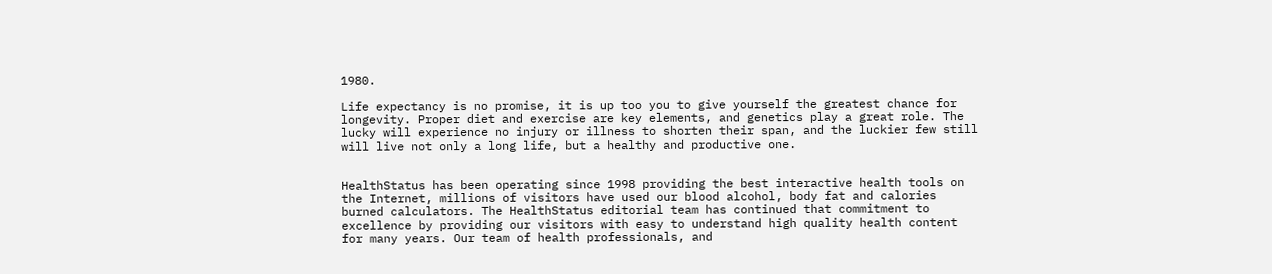1980.

Life expectancy is no promise, it is up too you to give yourself the greatest chance for longevity. Proper diet and exercise are key elements, and genetics play a great role. The lucky will experience no injury or illness to shorten their span, and the luckier few still will live not only a long life, but a healthy and productive one.


HealthStatus has been operating since 1998 providing the best interactive health tools on the Internet, millions of visitors have used our blood alcohol, body fat and calories burned calculators. The HealthStatus editorial team has continued that commitment to excellence by providing our visitors with easy to understand high quality health content for many years. Our team of health professionals, and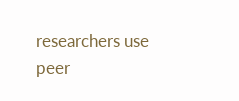researchers use peer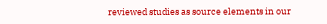reviewed studies as source elements in our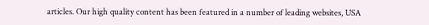articles. Our high quality content has been featured in a number of leading websites, USA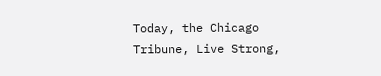Today, the Chicago Tribune, Live Strong,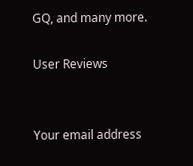GQ, and many more.

User Reviews


Your email address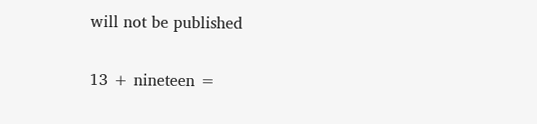will not be published

13 + nineteen =